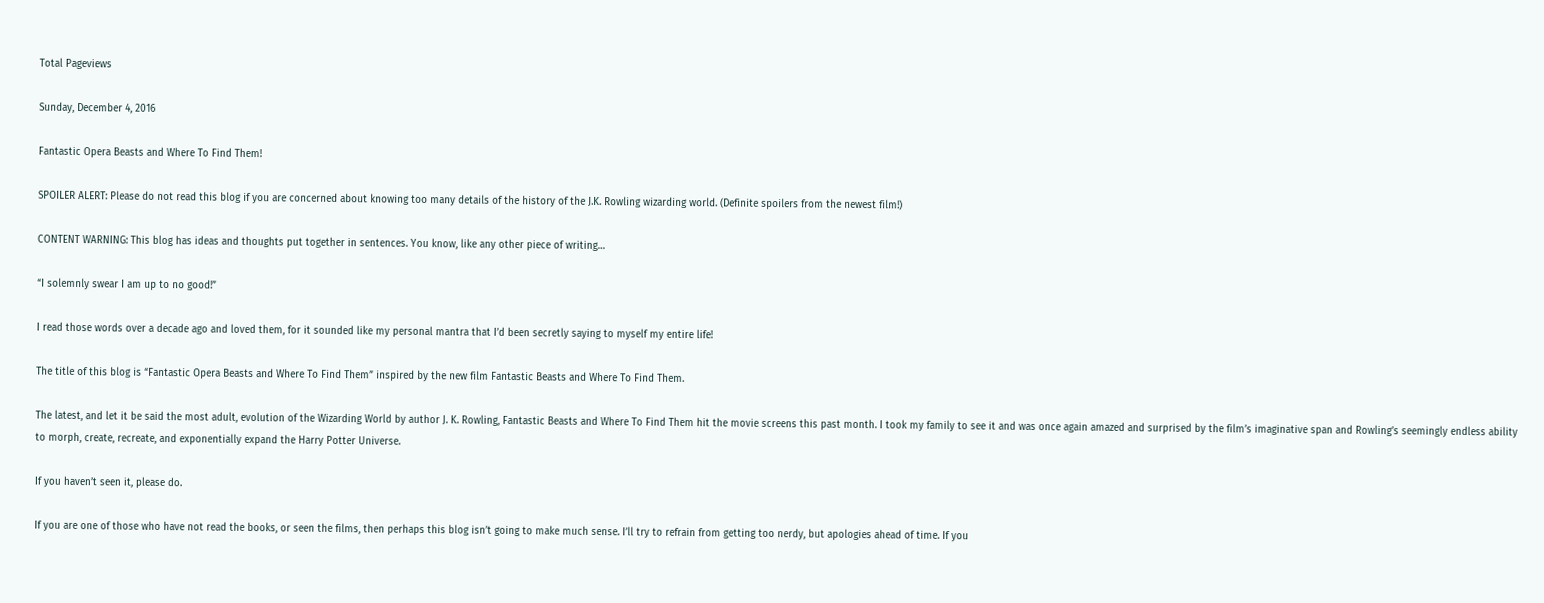Total Pageviews

Sunday, December 4, 2016

Fantastic Opera Beasts and Where To Find Them!

SPOILER ALERT: Please do not read this blog if you are concerned about knowing too many details of the history of the J.K. Rowling wizarding world. (Definite spoilers from the newest film!)

CONTENT WARNING: This blog has ideas and thoughts put together in sentences. You know, like any other piece of writing…

“I solemnly swear I am up to no good!”

I read those words over a decade ago and loved them, for it sounded like my personal mantra that I’d been secretly saying to myself my entire life!

The title of this blog is “Fantastic Opera Beasts and Where To Find Them” inspired by the new film Fantastic Beasts and Where To Find Them.

The latest, and let it be said the most adult, evolution of the Wizarding World by author J. K. Rowling, Fantastic Beasts and Where To Find Them hit the movie screens this past month. I took my family to see it and was once again amazed and surprised by the film’s imaginative span and Rowling’s seemingly endless ability to morph, create, recreate, and exponentially expand the Harry Potter Universe.

If you haven’t seen it, please do.

If you are one of those who have not read the books, or seen the films, then perhaps this blog isn’t going to make much sense. I’ll try to refrain from getting too nerdy, but apologies ahead of time. If you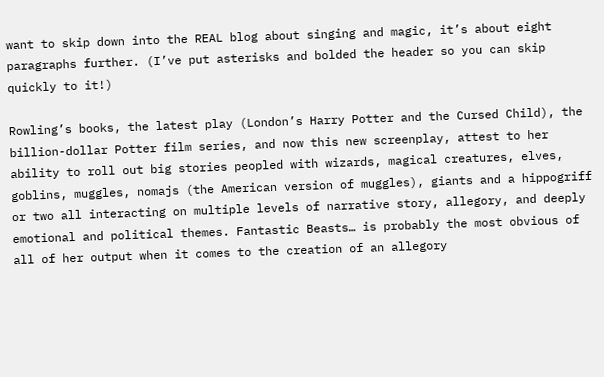want to skip down into the REAL blog about singing and magic, it’s about eight paragraphs further. (I’ve put asterisks and bolded the header so you can skip quickly to it!)

Rowling’s books, the latest play (London’s Harry Potter and the Cursed Child), the billion-dollar Potter film series, and now this new screenplay, attest to her ability to roll out big stories peopled with wizards, magical creatures, elves, goblins, muggles, nomajs (the American version of muggles), giants and a hippogriff or two all interacting on multiple levels of narrative story, allegory, and deeply emotional and political themes. Fantastic Beasts… is probably the most obvious of all of her output when it comes to the creation of an allegory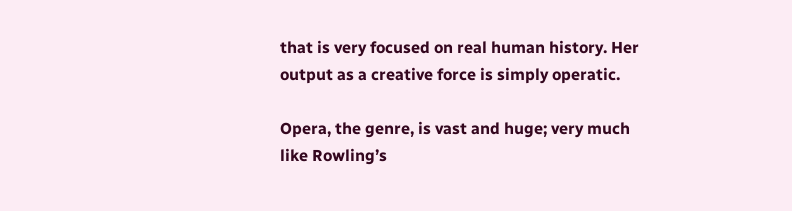that is very focused on real human history. Her output as a creative force is simply operatic.

Opera, the genre, is vast and huge; very much like Rowling’s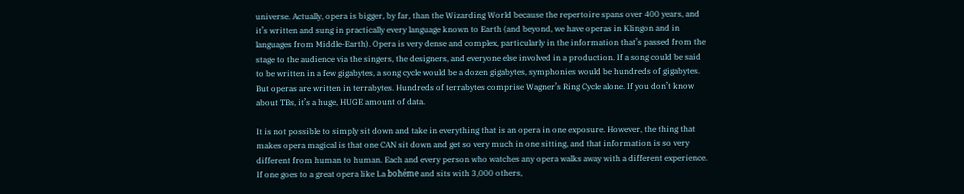universe. Actually, opera is bigger, by far, than the Wizarding World because the repertoire spans over 400 years, and it’s written and sung in practically every language known to Earth (and beyond, we have operas in Klingon and in languages from Middle-Earth). Opera is very dense and complex, particularly in the information that’s passed from the stage to the audience via the singers, the designers, and everyone else involved in a production. If a song could be said to be written in a few gigabytes, a song cycle would be a dozen gigabytes, symphonies would be hundreds of gigabytes. But operas are written in terrabytes. Hundreds of terrabytes comprise Wagner’s Ring Cycle alone. If you don’t know about TBs, it’s a huge, HUGE amount of data.

It is not possible to simply sit down and take in everything that is an opera in one exposure. However, the thing that makes opera magical is that one CAN sit down and get so very much in one sitting, and that information is so very different from human to human. Each and every person who watches any opera walks away with a different experience. If one goes to a great opera like La bohéme and sits with 3,000 others,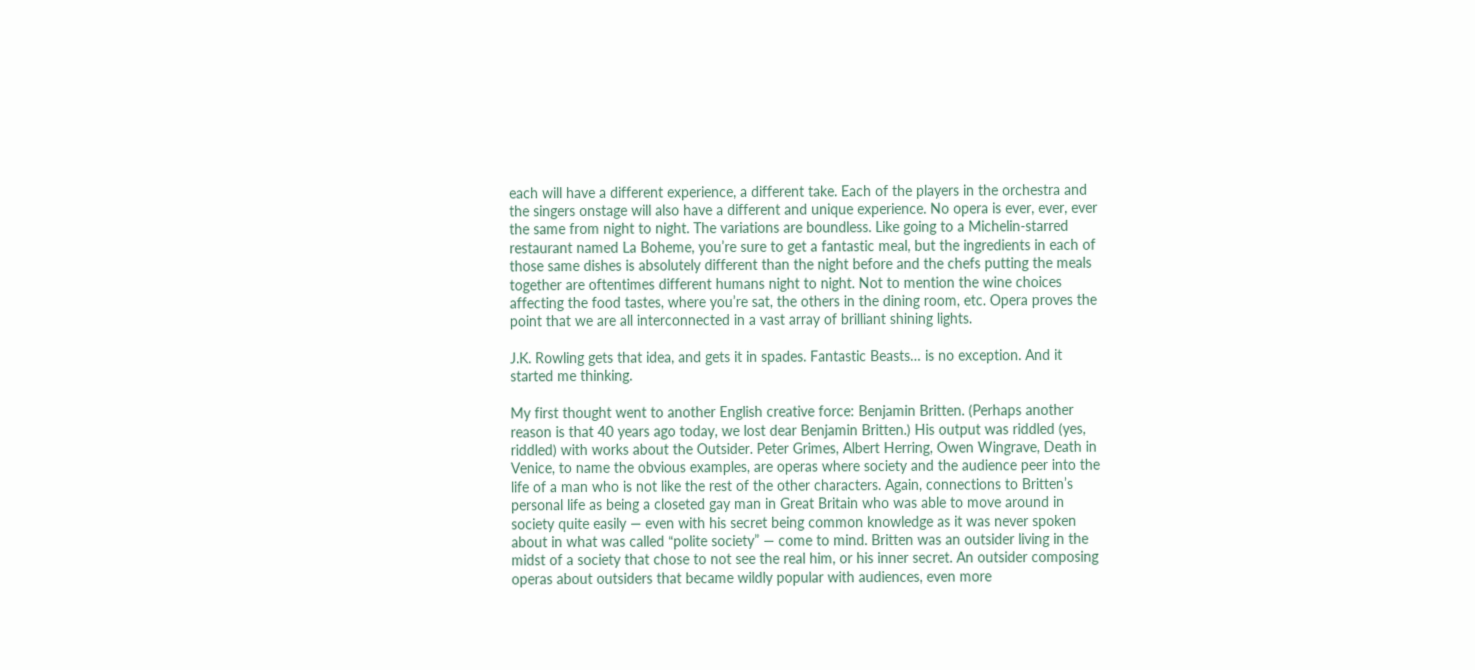each will have a different experience, a different take. Each of the players in the orchestra and the singers onstage will also have a different and unique experience. No opera is ever, ever, ever the same from night to night. The variations are boundless. Like going to a Michelin-starred restaurant named La Boheme, you’re sure to get a fantastic meal, but the ingredients in each of those same dishes is absolutely different than the night before and the chefs putting the meals together are oftentimes different humans night to night. Not to mention the wine choices affecting the food tastes, where you’re sat, the others in the dining room, etc. Opera proves the point that we are all interconnected in a vast array of brilliant shining lights.

J.K. Rowling gets that idea, and gets it in spades. Fantastic Beasts… is no exception. And it started me thinking.

My first thought went to another English creative force: Benjamin Britten. (Perhaps another reason is that 40 years ago today, we lost dear Benjamin Britten.) His output was riddled (yes, riddled) with works about the Outsider. Peter Grimes, Albert Herring, Owen Wingrave, Death in Venice, to name the obvious examples, are operas where society and the audience peer into the life of a man who is not like the rest of the other characters. Again, connections to Britten’s personal life as being a closeted gay man in Great Britain who was able to move around in society quite easily — even with his secret being common knowledge as it was never spoken about in what was called “polite society” — come to mind. Britten was an outsider living in the midst of a society that chose to not see the real him, or his inner secret. An outsider composing operas about outsiders that became wildly popular with audiences, even more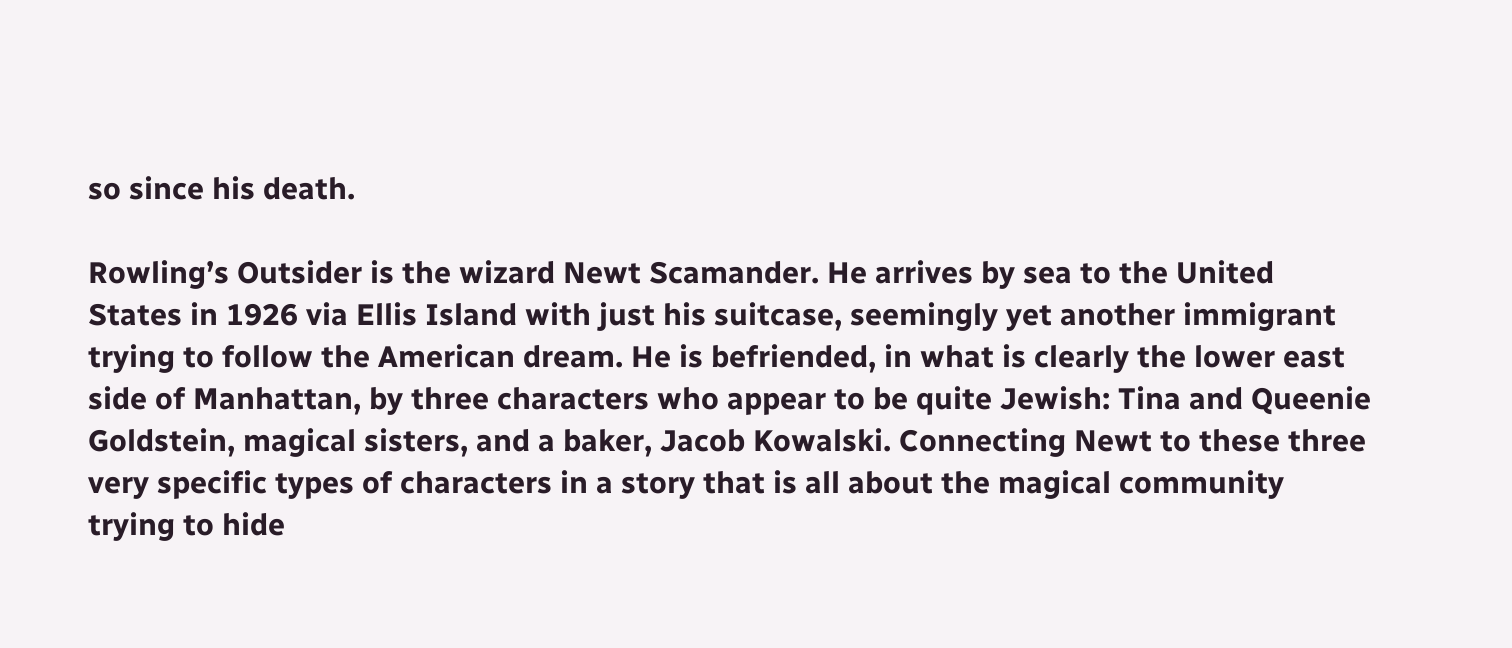so since his death.

Rowling’s Outsider is the wizard Newt Scamander. He arrives by sea to the United States in 1926 via Ellis Island with just his suitcase, seemingly yet another immigrant trying to follow the American dream. He is befriended, in what is clearly the lower east side of Manhattan, by three characters who appear to be quite Jewish: Tina and Queenie Goldstein, magical sisters, and a baker, Jacob Kowalski. Connecting Newt to these three very specific types of characters in a story that is all about the magical community trying to hide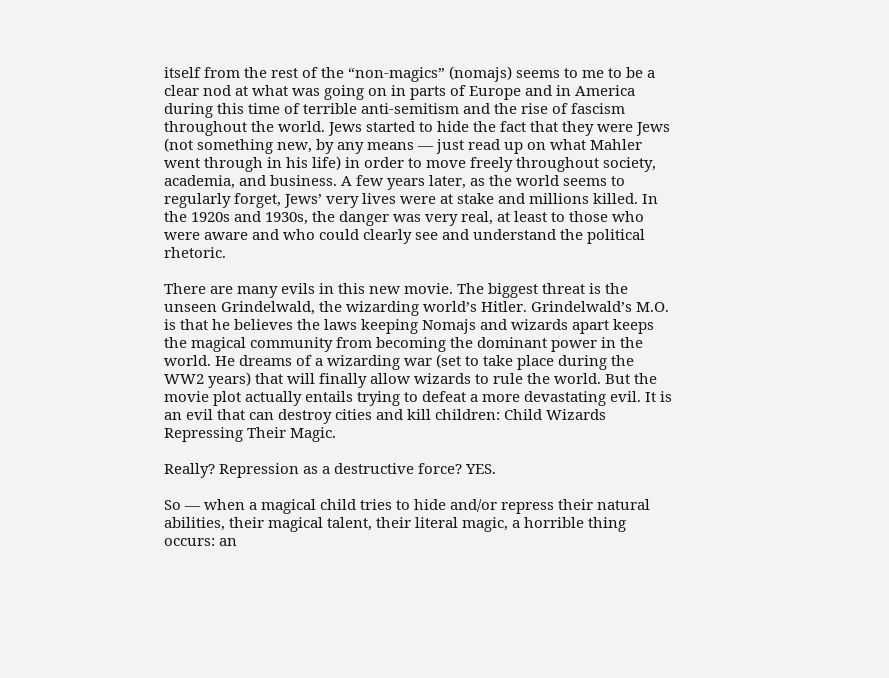itself from the rest of the “non-magics” (nomajs) seems to me to be a clear nod at what was going on in parts of Europe and in America during this time of terrible anti-semitism and the rise of fascism throughout the world. Jews started to hide the fact that they were Jews (not something new, by any means — just read up on what Mahler went through in his life) in order to move freely throughout society, academia, and business. A few years later, as the world seems to regularly forget, Jews’ very lives were at stake and millions killed. In the 1920s and 1930s, the danger was very real, at least to those who were aware and who could clearly see and understand the political rhetoric.

There are many evils in this new movie. The biggest threat is the unseen Grindelwald, the wizarding world’s Hitler. Grindelwald’s M.O. is that he believes the laws keeping Nomajs and wizards apart keeps the magical community from becoming the dominant power in the world. He dreams of a wizarding war (set to take place during the WW2 years) that will finally allow wizards to rule the world. But the movie plot actually entails trying to defeat a more devastating evil. It is an evil that can destroy cities and kill children: Child Wizards Repressing Their Magic.

Really? Repression as a destructive force? YES.

So — when a magical child tries to hide and/or repress their natural abilities, their magical talent, their literal magic, a horrible thing occurs: an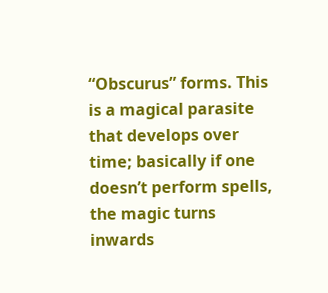“Obscurus” forms. This is a magical parasite that develops over time; basically if one doesn’t perform spells, the magic turns inwards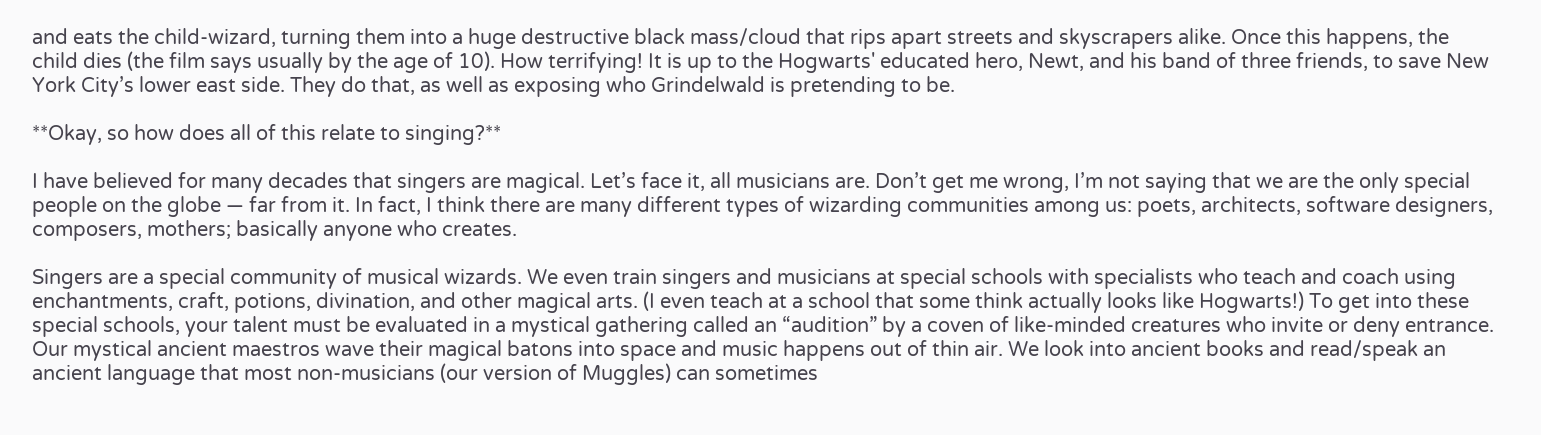and eats the child-wizard, turning them into a huge destructive black mass/cloud that rips apart streets and skyscrapers alike. Once this happens, the child dies (the film says usually by the age of 10). How terrifying! It is up to the Hogwarts' educated hero, Newt, and his band of three friends, to save New York City’s lower east side. They do that, as well as exposing who Grindelwald is pretending to be.

**Okay, so how does all of this relate to singing?**

I have believed for many decades that singers are magical. Let’s face it, all musicians are. Don’t get me wrong, I’m not saying that we are the only special people on the globe — far from it. In fact, I think there are many different types of wizarding communities among us: poets, architects, software designers, composers, mothers; basically anyone who creates.

Singers are a special community of musical wizards. We even train singers and musicians at special schools with specialists who teach and coach using enchantments, craft, potions, divination, and other magical arts. (I even teach at a school that some think actually looks like Hogwarts!) To get into these special schools, your talent must be evaluated in a mystical gathering called an “audition” by a coven of like-minded creatures who invite or deny entrance. Our mystical ancient maestros wave their magical batons into space and music happens out of thin air. We look into ancient books and read/speak an ancient language that most non-musicians (our version of Muggles) can sometimes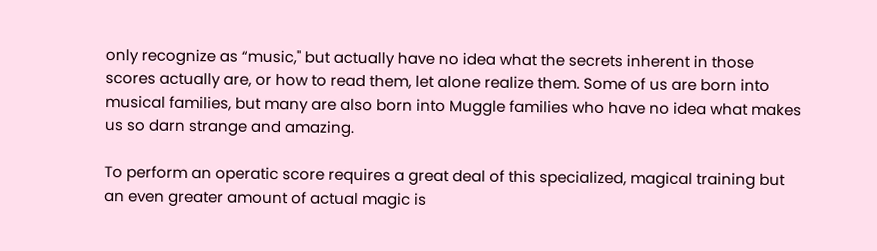only recognize as “music," but actually have no idea what the secrets inherent in those scores actually are, or how to read them, let alone realize them. Some of us are born into musical families, but many are also born into Muggle families who have no idea what makes us so darn strange and amazing.

To perform an operatic score requires a great deal of this specialized, magical training but an even greater amount of actual magic is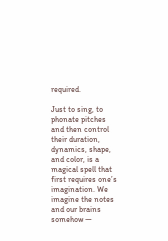required.

Just to sing, to phonate pitches and then control their duration, dynamics, shape, and color, is a magical spell that first requires one’s imagination. We imagine the notes and our brains somehow —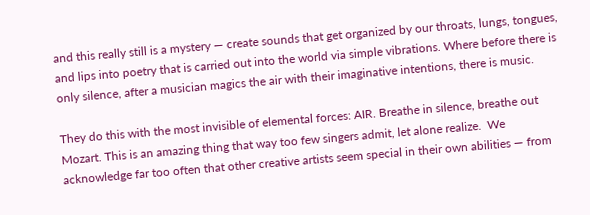and this really still is a mystery — create sounds that get organized by our throats, lungs, tongues, and lips into poetry that is carried out into the world via simple vibrations. Where before there is only silence, after a musician magics the air with their imaginative intentions, there is music.

They do this with the most invisible of elemental forces: AIR. Breathe in silence, breathe out Mozart. This is an amazing thing that way too few singers admit, let alone realize.  We acknowledge far too often that other creative artists seem special in their own abilities — from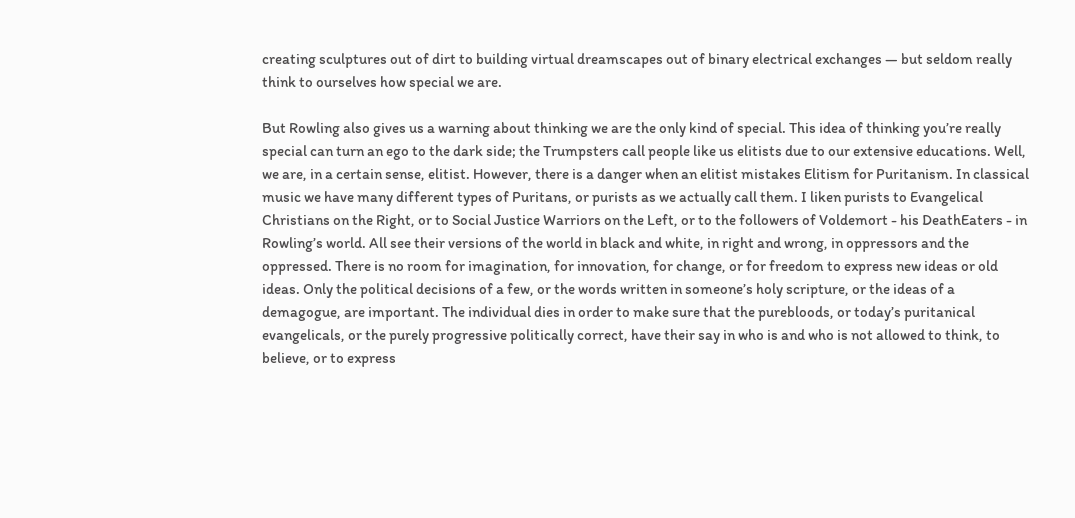creating sculptures out of dirt to building virtual dreamscapes out of binary electrical exchanges — but seldom really think to ourselves how special we are.

But Rowling also gives us a warning about thinking we are the only kind of special. This idea of thinking you’re really special can turn an ego to the dark side; the Trumpsters call people like us elitists due to our extensive educations. Well, we are, in a certain sense, elitist. However, there is a danger when an elitist mistakes Elitism for Puritanism. In classical music we have many different types of Puritans, or purists as we actually call them. I liken purists to Evangelical Christians on the Right, or to Social Justice Warriors on the Left, or to the followers of Voldemort - his DeathEaters - in Rowling’s world. All see their versions of the world in black and white, in right and wrong, in oppressors and the oppressed. There is no room for imagination, for innovation, for change, or for freedom to express new ideas or old ideas. Only the political decisions of a few, or the words written in someone’s holy scripture, or the ideas of a demagogue, are important. The individual dies in order to make sure that the purebloods, or today’s puritanical evangelicals, or the purely progressive politically correct, have their say in who is and who is not allowed to think, to believe, or to express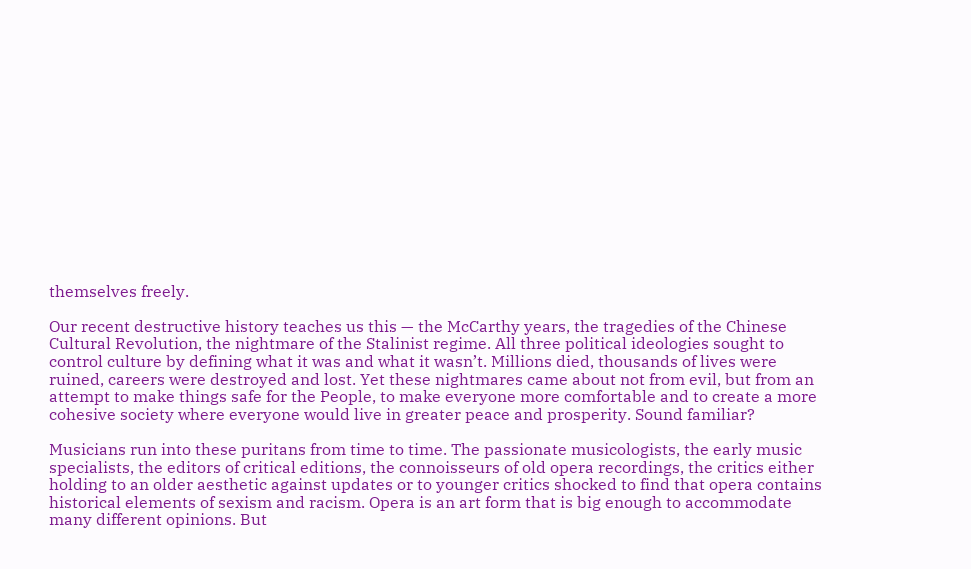themselves freely.

Our recent destructive history teaches us this — the McCarthy years, the tragedies of the Chinese Cultural Revolution, the nightmare of the Stalinist regime. All three political ideologies sought to control culture by defining what it was and what it wasn’t. Millions died, thousands of lives were ruined, careers were destroyed and lost. Yet these nightmares came about not from evil, but from an attempt to make things safe for the People, to make everyone more comfortable and to create a more cohesive society where everyone would live in greater peace and prosperity. Sound familiar?

Musicians run into these puritans from time to time. The passionate musicologists, the early music specialists, the editors of critical editions, the connoisseurs of old opera recordings, the critics either holding to an older aesthetic against updates or to younger critics shocked to find that opera contains historical elements of sexism and racism. Opera is an art form that is big enough to accommodate many different opinions. But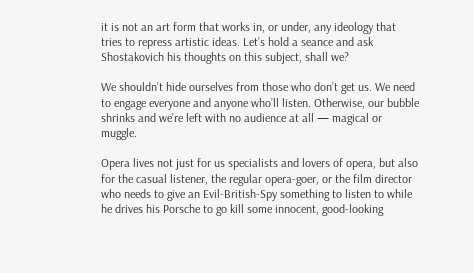it is not an art form that works in, or under, any ideology that tries to repress artistic ideas. Let’s hold a seance and ask Shostakovich his thoughts on this subject, shall we?

We shouldn’t hide ourselves from those who don’t get us. We need to engage everyone and anyone who’ll listen. Otherwise, our bubble shrinks and we’re left with no audience at all — magical or muggle.

Opera lives not just for us specialists and lovers of opera, but also for the casual listener, the regular opera-goer, or the film director who needs to give an Evil-British-Spy something to listen to while he drives his Porsche to go kill some innocent, good-looking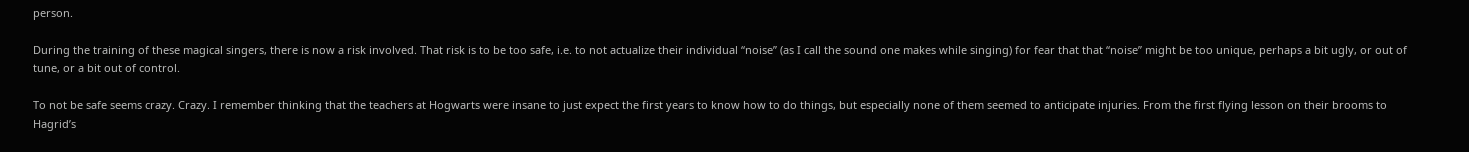person.

During the training of these magical singers, there is now a risk involved. That risk is to be too safe, i.e. to not actualize their individual “noise” (as I call the sound one makes while singing) for fear that that “noise” might be too unique, perhaps a bit ugly, or out of tune, or a bit out of control.

To not be safe seems crazy. Crazy. I remember thinking that the teachers at Hogwarts were insane to just expect the first years to know how to do things, but especially none of them seemed to anticipate injuries. From the first flying lesson on their brooms to Hagrid’s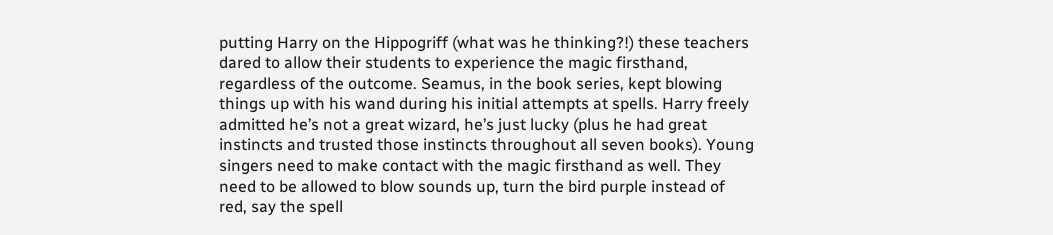putting Harry on the Hippogriff (what was he thinking?!) these teachers dared to allow their students to experience the magic firsthand, regardless of the outcome. Seamus, in the book series, kept blowing things up with his wand during his initial attempts at spells. Harry freely admitted he’s not a great wizard, he’s just lucky (plus he had great instincts and trusted those instincts throughout all seven books). Young singers need to make contact with the magic firsthand as well. They need to be allowed to blow sounds up, turn the bird purple instead of red, say the spell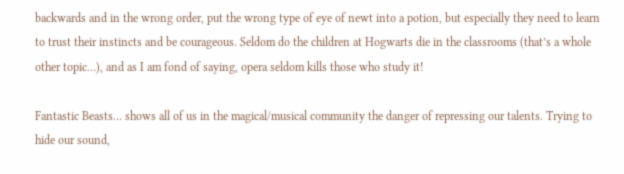backwards and in the wrong order, put the wrong type of eye of newt into a potion, but especially they need to learn to trust their instincts and be courageous. Seldom do the children at Hogwarts die in the classrooms (that’s a whole other topic…), and as I am fond of saying, opera seldom kills those who study it!

Fantastic Beasts… shows all of us in the magical/musical community the danger of repressing our talents. Trying to hide our sound,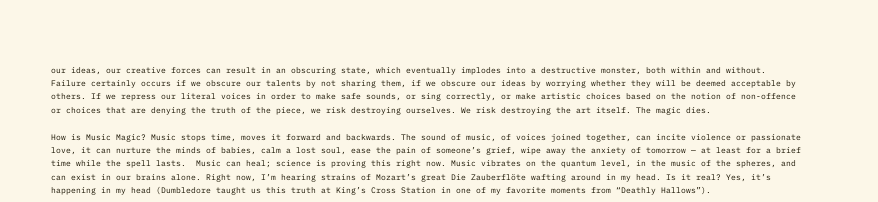our ideas, our creative forces can result in an obscuring state, which eventually implodes into a destructive monster, both within and without. Failure certainly occurs if we obscure our talents by not sharing them, if we obscure our ideas by worrying whether they will be deemed acceptable by others. If we repress our literal voices in order to make safe sounds, or sing correctly, or make artistic choices based on the notion of non-offence or choices that are denying the truth of the piece, we risk destroying ourselves. We risk destroying the art itself. The magic dies.

How is Music Magic? Music stops time, moves it forward and backwards. The sound of music, of voices joined together, can incite violence or passionate love, it can nurture the minds of babies, calm a lost soul, ease the pain of someone’s grief, wipe away the anxiety of tomorrow — at least for a brief time while the spell lasts.  Music can heal; science is proving this right now. Music vibrates on the quantum level, in the music of the spheres, and can exist in our brains alone. Right now, I’m hearing strains of Mozart’s great Die Zauberflöte wafting around in my head. Is it real? Yes, it’s happening in my head (Dumbledore taught us this truth at King’s Cross Station in one of my favorite moments from “Deathly Hallows”).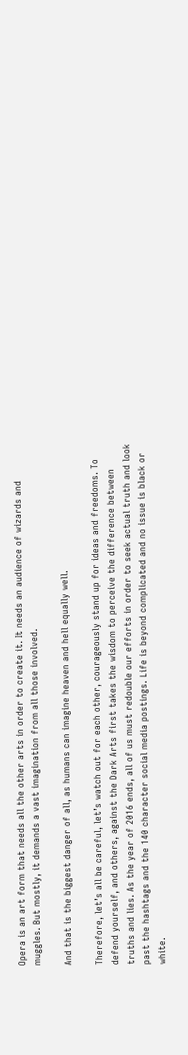Opera is an art form that needs all the other arts in order to create it. It needs an audience of wizards and muggles. But mostly, it demands a vast imagination from all those involved.

And that is the biggest danger of all, as humans can imagine heaven and hell equally well.

Therefore, let’s all be careful, let’s watch out for each other, courageously stand up for ideas and freedoms. To defend yourself, and others, against the Dark Arts first takes the wisdom to perceive the difference between truths and lies. As the year of 2016 ends, all of us must redouble our efforts in order to seek actual truth and look past the hashtags and the 140 character social media postings. Life is beyond complicated and no issue is black or white.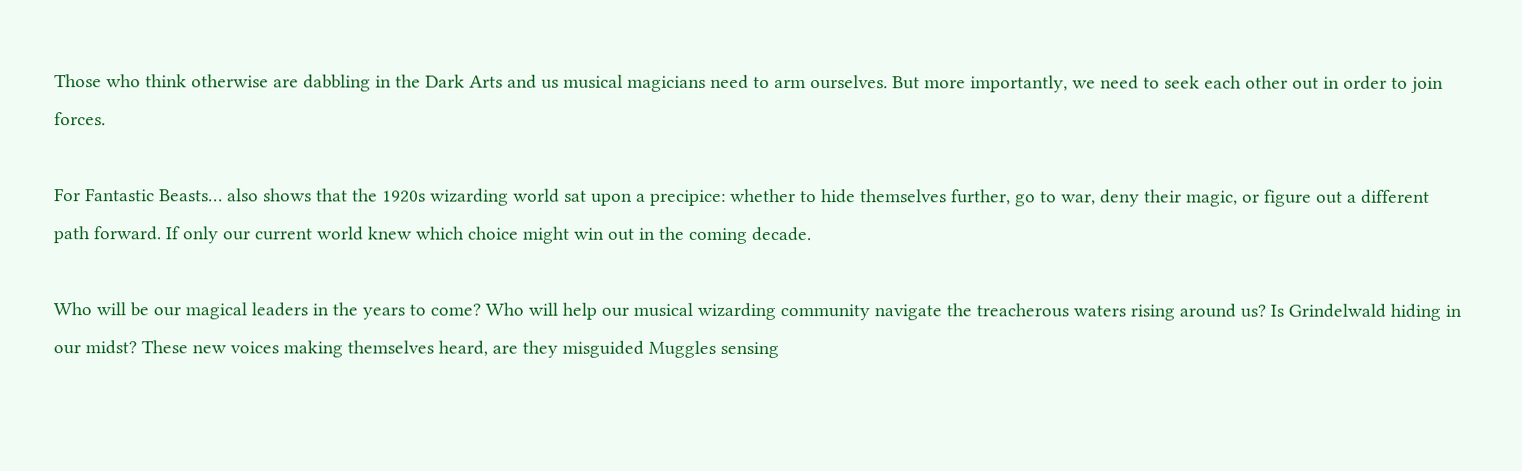Those who think otherwise are dabbling in the Dark Arts and us musical magicians need to arm ourselves. But more importantly, we need to seek each other out in order to join forces.

For Fantastic Beasts… also shows that the 1920s wizarding world sat upon a precipice: whether to hide themselves further, go to war, deny their magic, or figure out a different path forward. If only our current world knew which choice might win out in the coming decade.

Who will be our magical leaders in the years to come? Who will help our musical wizarding community navigate the treacherous waters rising around us? Is Grindelwald hiding in our midst? These new voices making themselves heard, are they misguided Muggles sensing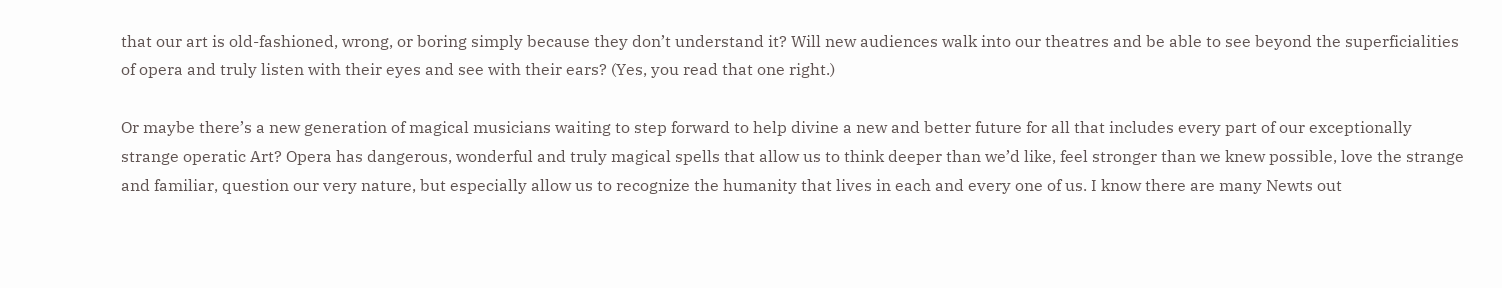that our art is old-fashioned, wrong, or boring simply because they don’t understand it? Will new audiences walk into our theatres and be able to see beyond the superficialities of opera and truly listen with their eyes and see with their ears? (Yes, you read that one right.)

Or maybe there’s a new generation of magical musicians waiting to step forward to help divine a new and better future for all that includes every part of our exceptionally strange operatic Art? Opera has dangerous, wonderful and truly magical spells that allow us to think deeper than we’d like, feel stronger than we knew possible, love the strange and familiar, question our very nature, but especially allow us to recognize the humanity that lives in each and every one of us. I know there are many Newts out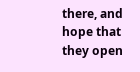there, and hope that they open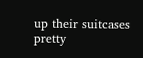up their suitcases pretty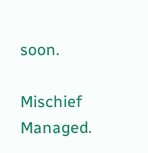soon.

Mischief Managed.